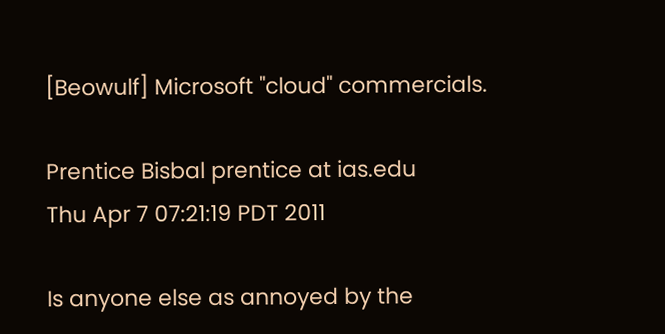[Beowulf] Microsoft "cloud" commercials.

Prentice Bisbal prentice at ias.edu
Thu Apr 7 07:21:19 PDT 2011

Is anyone else as annoyed by the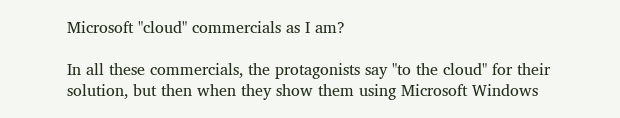Microsoft "cloud" commercials as I am?

In all these commercials, the protagonists say "to the cloud" for their
solution, but then when they show them using Microsoft Windows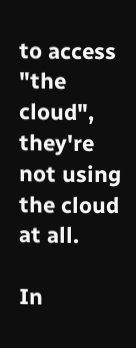to access
"the cloud", they're not using the cloud at all.

In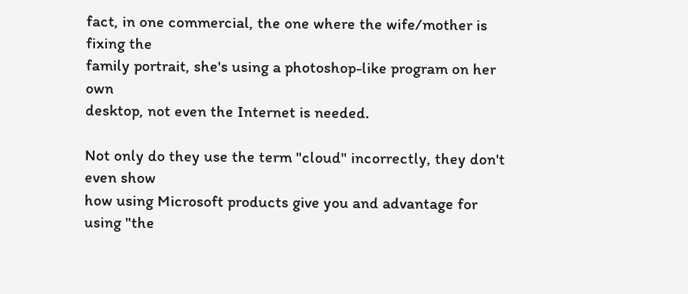fact, in one commercial, the one where the wife/mother is fixing the
family portrait, she's using a photoshop-like program on her own
desktop, not even the Internet is needed.

Not only do they use the term "cloud" incorrectly, they don't even show
how using Microsoft products give you and advantage for using "the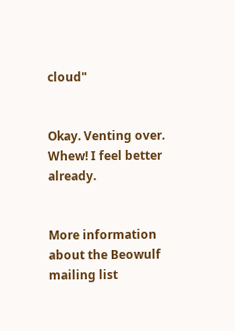cloud"


Okay. Venting over. Whew! I feel better already.


More information about the Beowulf mailing list